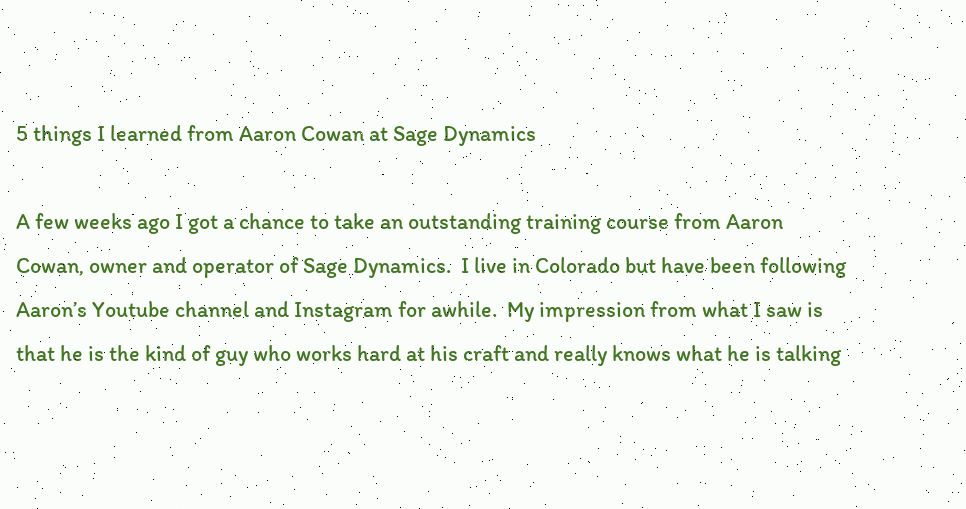5 things I learned from Aaron Cowan at Sage Dynamics

A few weeks ago I got a chance to take an outstanding training course from Aaron Cowan, owner and operator of Sage Dynamics.  I live in Colorado but have been following Aaron’s Youtube channel and Instagram for awhile.  My impression from what I saw is that he is the kind of guy who works hard at his craft and really knows what he is talking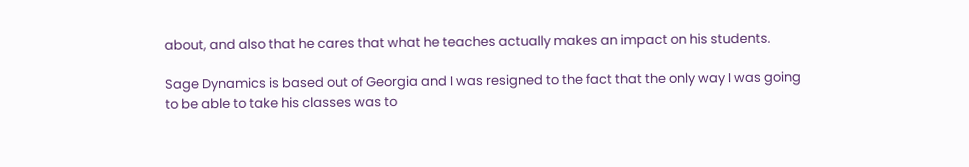about, and also that he cares that what he teaches actually makes an impact on his students.

Sage Dynamics is based out of Georgia and I was resigned to the fact that the only way I was going to be able to take his classes was to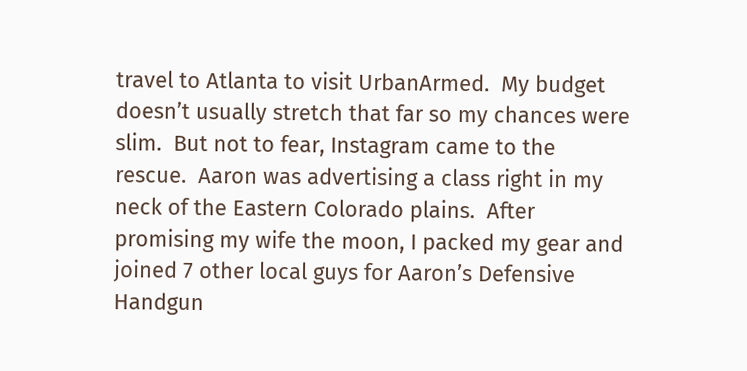travel to Atlanta to visit UrbanArmed.  My budget doesn’t usually stretch that far so my chances were slim.  But not to fear, Instagram came to the rescue.  Aaron was advertising a class right in my neck of the Eastern Colorado plains.  After promising my wife the moon, I packed my gear and joined 7 other local guys for Aaron’s Defensive Handgun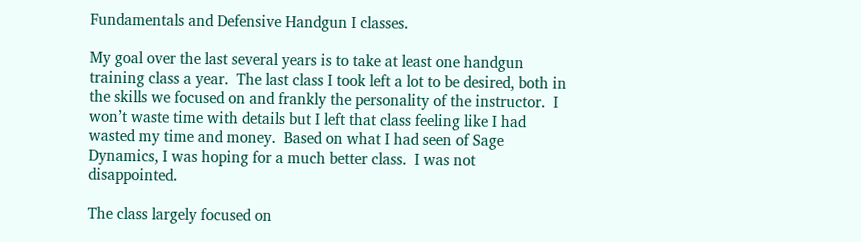Fundamentals and Defensive Handgun I classes.

My goal over the last several years is to take at least one handgun training class a year.  The last class I took left a lot to be desired, both in the skills we focused on and frankly the personality of the instructor.  I won’t waste time with details but I left that class feeling like I had wasted my time and money.  Based on what I had seen of Sage Dynamics, I was hoping for a much better class.  I was not disappointed.

The class largely focused on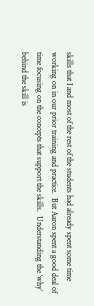skills that I and most of the rest of the students had already spent some time working on in our prior training and practice.  But Aaron spent a good deal of time focusing on the concepts that support the skills.  Understanding the ‘why’ behind the skill is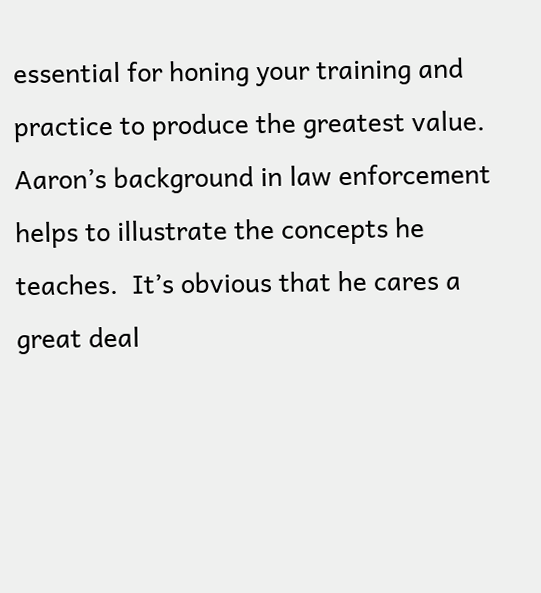essential for honing your training and practice to produce the greatest value.  Aaron’s background in law enforcement helps to illustrate the concepts he teaches.  It’s obvious that he cares a great deal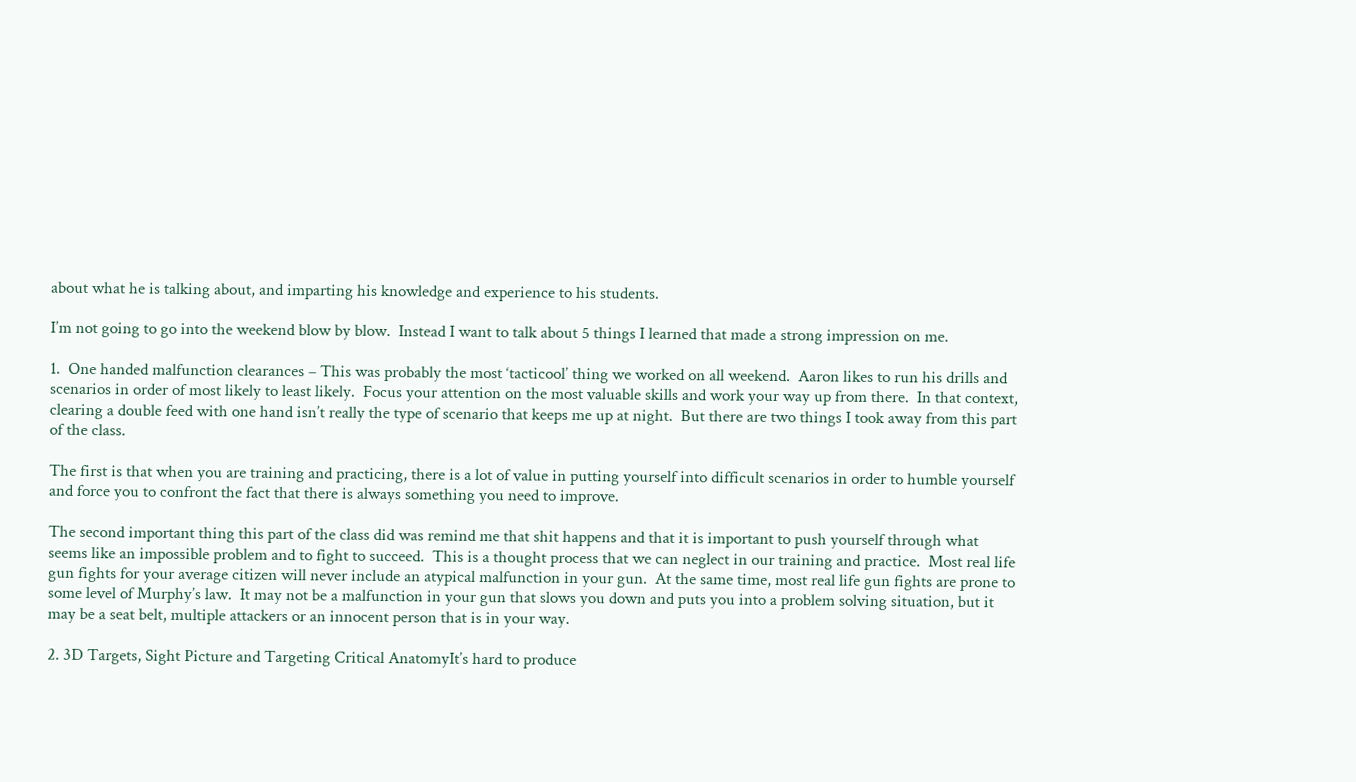about what he is talking about, and imparting his knowledge and experience to his students.

I’m not going to go into the weekend blow by blow.  Instead I want to talk about 5 things I learned that made a strong impression on me.

1.  One handed malfunction clearances – This was probably the most ‘tacticool’ thing we worked on all weekend.  Aaron likes to run his drills and scenarios in order of most likely to least likely.  Focus your attention on the most valuable skills and work your way up from there.  In that context, clearing a double feed with one hand isn’t really the type of scenario that keeps me up at night.  But there are two things I took away from this part of the class.

The first is that when you are training and practicing, there is a lot of value in putting yourself into difficult scenarios in order to humble yourself and force you to confront the fact that there is always something you need to improve.

The second important thing this part of the class did was remind me that shit happens and that it is important to push yourself through what seems like an impossible problem and to fight to succeed.  This is a thought process that we can neglect in our training and practice.  Most real life gun fights for your average citizen will never include an atypical malfunction in your gun.  At the same time, most real life gun fights are prone to some level of Murphy’s law.  It may not be a malfunction in your gun that slows you down and puts you into a problem solving situation, but it may be a seat belt, multiple attackers or an innocent person that is in your way.

2. 3D Targets, Sight Picture and Targeting Critical AnatomyIt’s hard to produce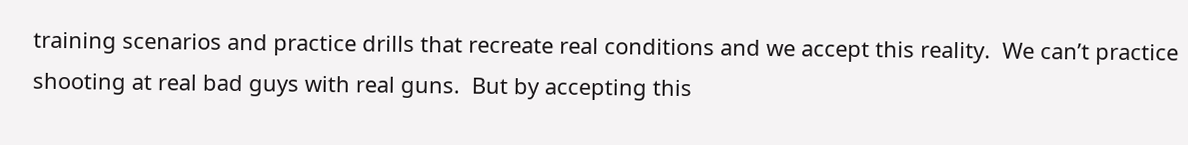training scenarios and practice drills that recreate real conditions and we accept this reality.  We can’t practice shooting at real bad guys with real guns.  But by accepting this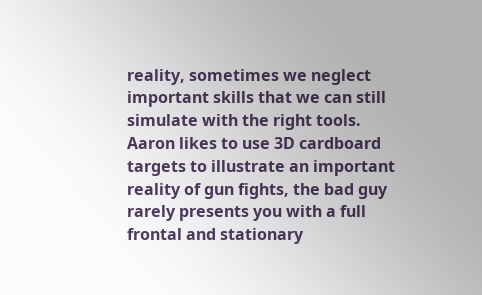reality, sometimes we neglect important skills that we can still simulate with the right tools.  Aaron likes to use 3D cardboard targets to illustrate an important reality of gun fights, the bad guy rarely presents you with a full frontal and stationary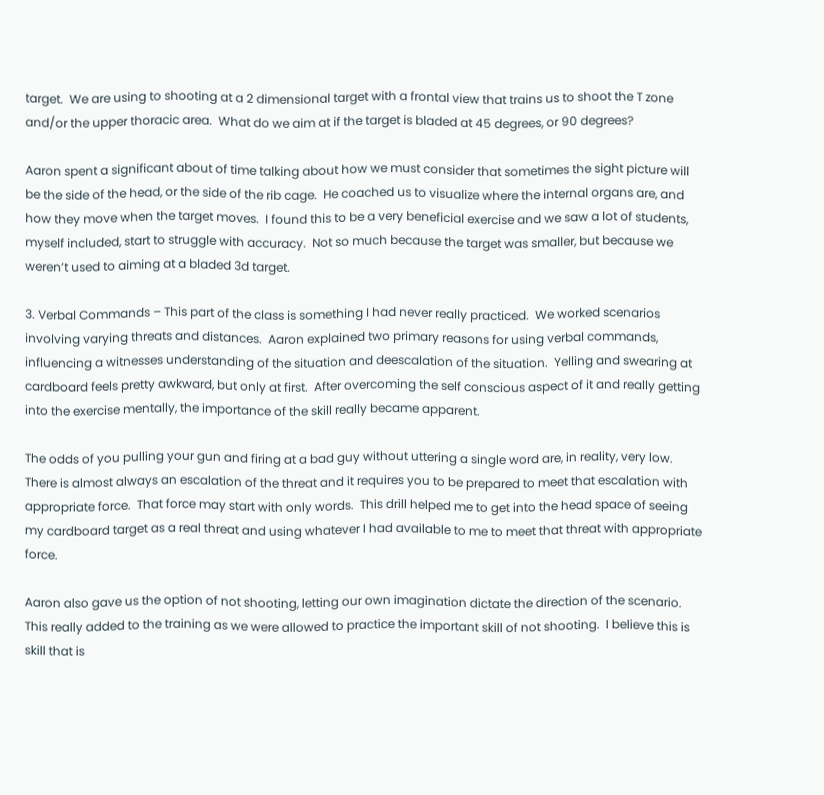target.  We are using to shooting at a 2 dimensional target with a frontal view that trains us to shoot the T zone and/or the upper thoracic area.  What do we aim at if the target is bladed at 45 degrees, or 90 degrees?

Aaron spent a significant about of time talking about how we must consider that sometimes the sight picture will be the side of the head, or the side of the rib cage.  He coached us to visualize where the internal organs are, and how they move when the target moves.  I found this to be a very beneficial exercise and we saw a lot of students, myself included, start to struggle with accuracy.  Not so much because the target was smaller, but because we weren’t used to aiming at a bladed 3d target.

3. Verbal Commands – This part of the class is something I had never really practiced.  We worked scenarios involving varying threats and distances.  Aaron explained two primary reasons for using verbal commands, influencing a witnesses understanding of the situation and deescalation of the situation.  Yelling and swearing at cardboard feels pretty awkward, but only at first.  After overcoming the self conscious aspect of it and really getting into the exercise mentally, the importance of the skill really became apparent.

The odds of you pulling your gun and firing at a bad guy without uttering a single word are, in reality, very low.  There is almost always an escalation of the threat and it requires you to be prepared to meet that escalation with appropriate force.  That force may start with only words.  This drill helped me to get into the head space of seeing my cardboard target as a real threat and using whatever I had available to me to meet that threat with appropriate force.

Aaron also gave us the option of not shooting, letting our own imagination dictate the direction of the scenario.  This really added to the training as we were allowed to practice the important skill of not shooting.  I believe this is skill that is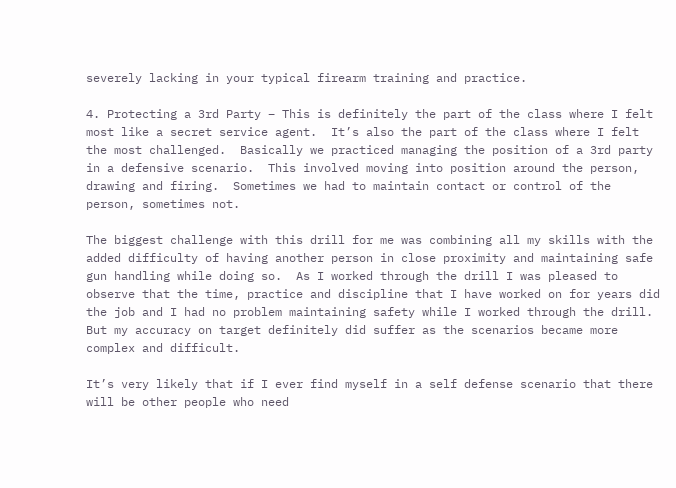severely lacking in your typical firearm training and practice.

4. Protecting a 3rd Party – This is definitely the part of the class where I felt most like a secret service agent.  It’s also the part of the class where I felt the most challenged.  Basically we practiced managing the position of a 3rd party in a defensive scenario.  This involved moving into position around the person, drawing and firing.  Sometimes we had to maintain contact or control of the person, sometimes not.

The biggest challenge with this drill for me was combining all my skills with the added difficulty of having another person in close proximity and maintaining safe gun handling while doing so.  As I worked through the drill I was pleased to observe that the time, practice and discipline that I have worked on for years did the job and I had no problem maintaining safety while I worked through the drill.  But my accuracy on target definitely did suffer as the scenarios became more complex and difficult.

It’s very likely that if I ever find myself in a self defense scenario that there will be other people who need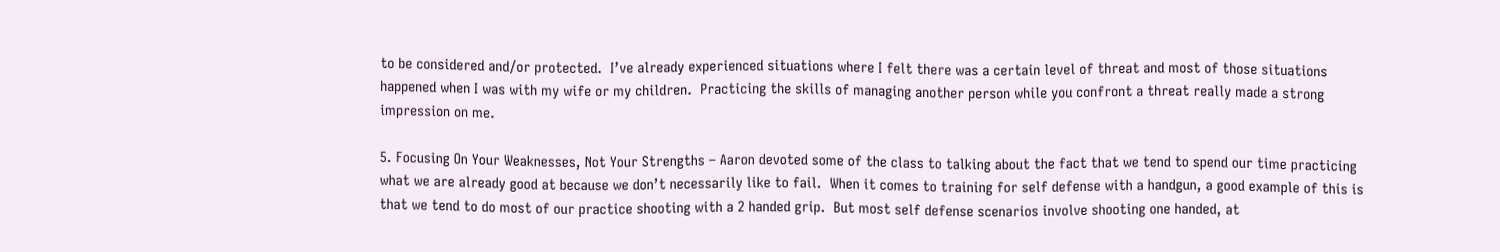to be considered and/or protected.  I’ve already experienced situations where I felt there was a certain level of threat and most of those situations happened when I was with my wife or my children.  Practicing the skills of managing another person while you confront a threat really made a strong impression on me.

5. Focusing On Your Weaknesses, Not Your Strengths – Aaron devoted some of the class to talking about the fact that we tend to spend our time practicing what we are already good at because we don’t necessarily like to fail.  When it comes to training for self defense with a handgun, a good example of this is that we tend to do most of our practice shooting with a 2 handed grip.  But most self defense scenarios involve shooting one handed, at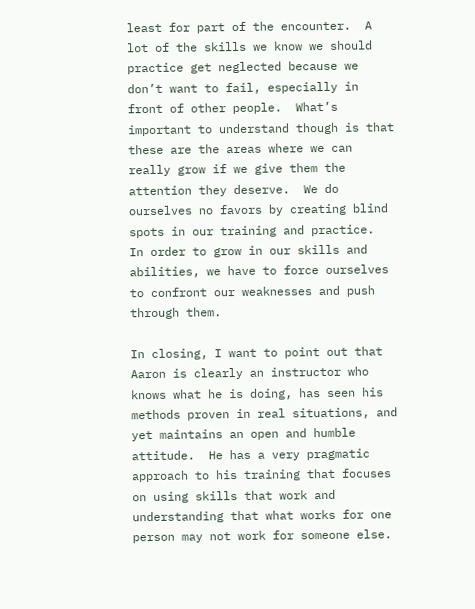least for part of the encounter.  A lot of the skills we know we should practice get neglected because we don’t want to fail, especially in front of other people.  What’s important to understand though is that these are the areas where we can really grow if we give them the attention they deserve.  We do ourselves no favors by creating blind spots in our training and practice.  In order to grow in our skills and abilities, we have to force ourselves to confront our weaknesses and push through them.

In closing, I want to point out that Aaron is clearly an instructor who knows what he is doing, has seen his methods proven in real situations, and yet maintains an open and humble attitude.  He has a very pragmatic approach to his training that focuses on using skills that work and understanding that what works for one person may not work for someone else.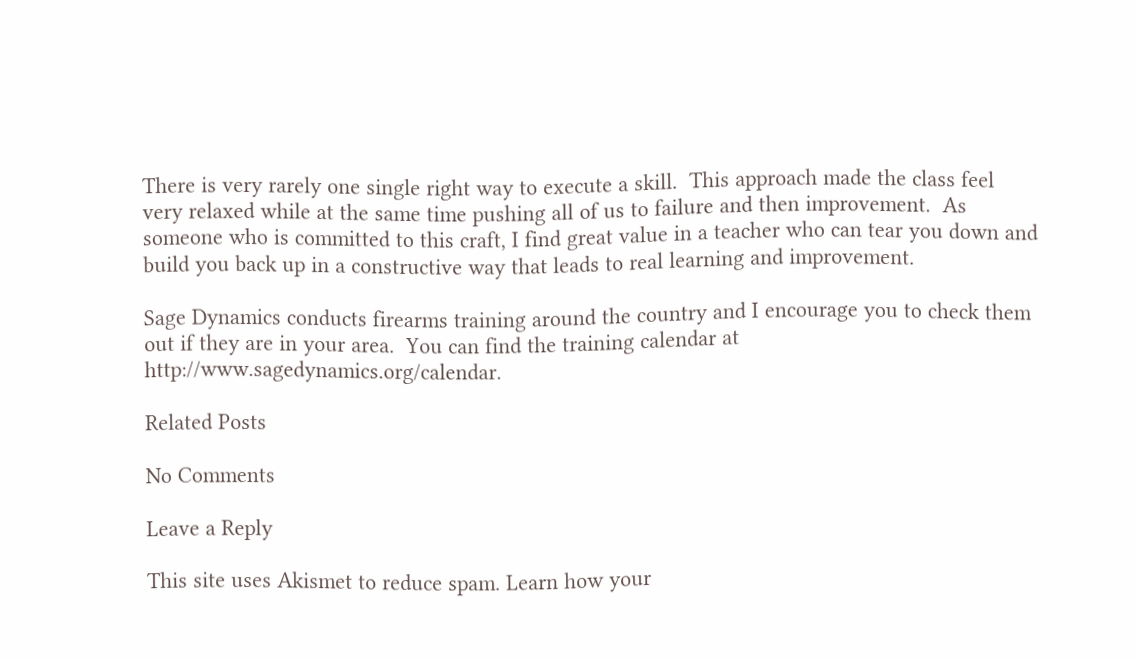There is very rarely one single right way to execute a skill.  This approach made the class feel very relaxed while at the same time pushing all of us to failure and then improvement.  As someone who is committed to this craft, I find great value in a teacher who can tear you down and build you back up in a constructive way that leads to real learning and improvement.

Sage Dynamics conducts firearms training around the country and I encourage you to check them out if they are in your area.  You can find the training calendar at http://www.sagedynamics.org/calendar.

Related Posts

No Comments

Leave a Reply

This site uses Akismet to reduce spam. Learn how your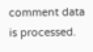comment data is processed.